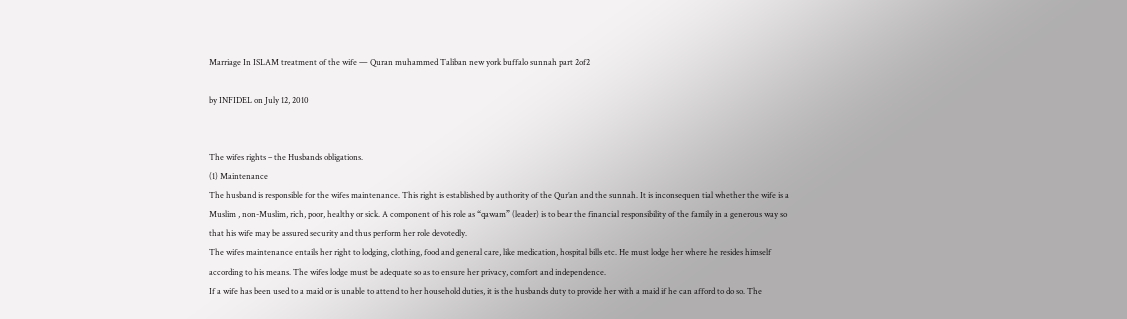Marriage In ISLAM treatment of the wife — Quran muhammed Taliban new york buffalo sunnah part 2of2

by INFIDEL on July 12, 2010


The wifes rights – the Husbands obligations.
(1) Maintenance
The husband is responsible for the wifes maintenance. This right is established by authority of the Qur’an and the sunnah. It is inconsequen tial whether the wife is a Muslim , non-Muslim, rich, poor, healthy or sick. A component of his role as “qawam” (leader) is to bear the financial responsibility of the family in a generous way so that his wife may be assured security and thus perform her role devotedly.
The wifes maintenance entails her right to lodging, clothing, food and general care, like medication, hospital bills etc. He must lodge her where he resides himself according to his means. The wifes lodge must be adequate so as to ensure her privacy, comfort and independence.
If a wife has been used to a maid or is unable to attend to her household duties, it is the husbands duty to provide her with a maid if he can afford to do so. The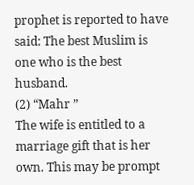prophet is reported to have said: The best Muslim is one who is the best husband.
(2) “Mahr ”
The wife is entitled to a marriage gift that is her own. This may be prompt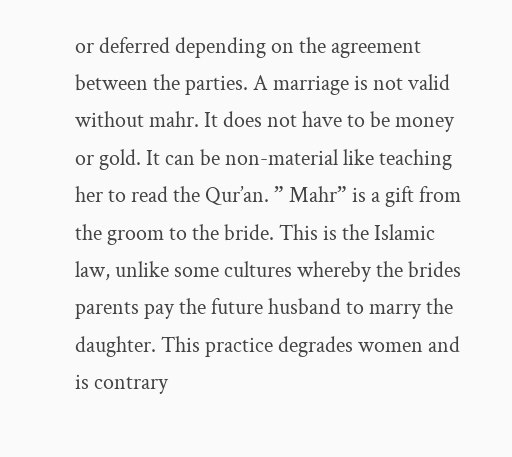or deferred depending on the agreement between the parties. A marriage is not valid without mahr. It does not have to be money or gold. It can be non-material like teaching her to read the Qur’an. ” Mahr” is a gift from the groom to the bride. This is the Islamic law, unlike some cultures whereby the brides parents pay the future husband to marry the daughter. This practice degrades women and is contrary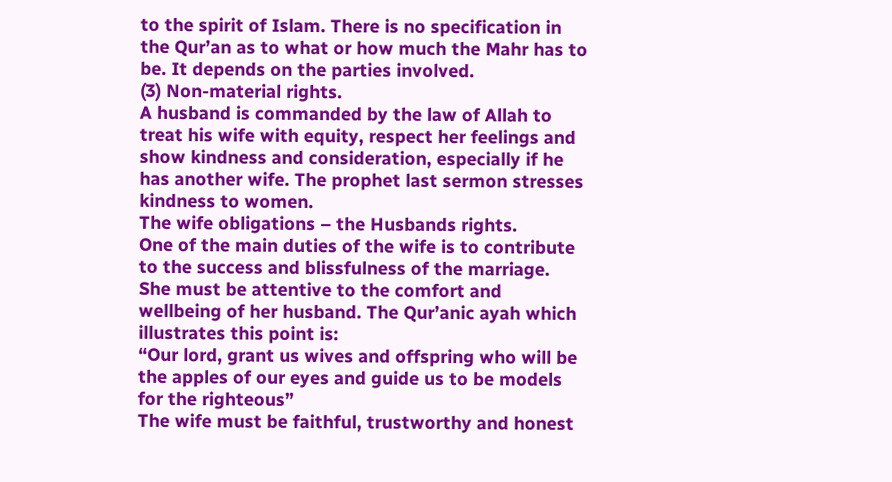to the spirit of Islam. There is no specification in the Qur’an as to what or how much the Mahr has to be. It depends on the parties involved.
(3) Non-material rights.
A husband is commanded by the law of Allah to treat his wife with equity, respect her feelings and show kindness and consideration, especially if he has another wife. The prophet last sermon stresses kindness to women.
The wife obligations – the Husbands rights.
One of the main duties of the wife is to contribute to the success and blissfulness of the marriage. She must be attentive to the comfort and wellbeing of her husband. The Qur’anic ayah which illustrates this point is:
“Our lord, grant us wives and offspring who will be the apples of our eyes and guide us to be models for the righteous”
The wife must be faithful, trustworthy and honest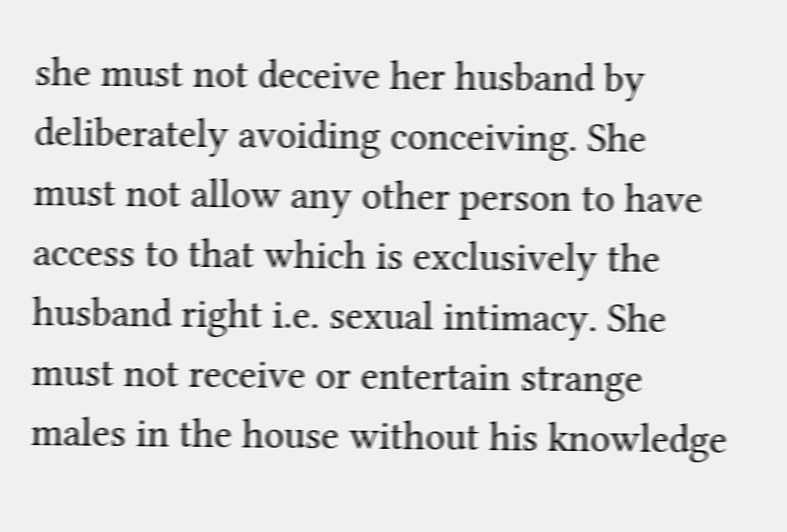she must not deceive her husband by deliberately avoiding conceiving. She must not allow any other person to have access to that which is exclusively the husband right i.e. sexual intimacy. She must not receive or entertain strange males in the house without his knowledge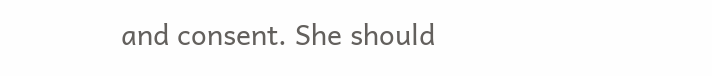and consent. She should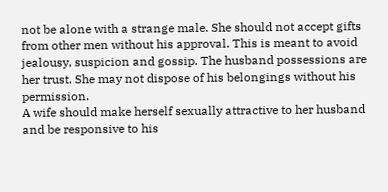not be alone with a strange male. She should not accept gifts from other men without his approval. This is meant to avoid jealousy, suspicion and gossip. The husband possessions are her trust. She may not dispose of his belongings without his permission.
A wife should make herself sexually attractive to her husband and be responsive to his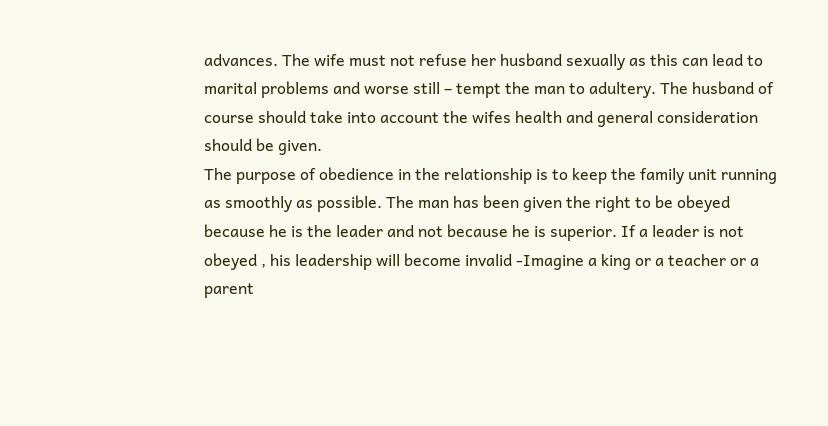advances. The wife must not refuse her husband sexually as this can lead to marital problems and worse still – tempt the man to adultery. The husband of course should take into account the wifes health and general consideration should be given.
The purpose of obedience in the relationship is to keep the family unit running as smoothly as possible. The man has been given the right to be obeyed because he is the leader and not because he is superior. If a leader is not obeyed , his leadership will become invalid -Imagine a king or a teacher or a parent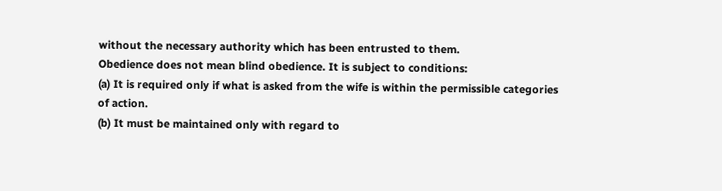without the necessary authority which has been entrusted to them.
Obedience does not mean blind obedience. It is subject to conditions:
(a) It is required only if what is asked from the wife is within the permissible categories of action.
(b) It must be maintained only with regard to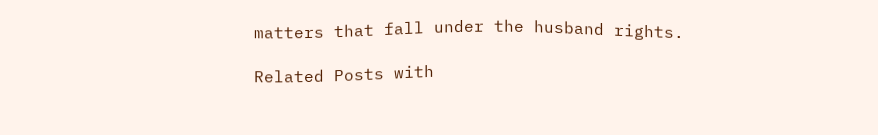matters that fall under the husband rights.

Related Posts with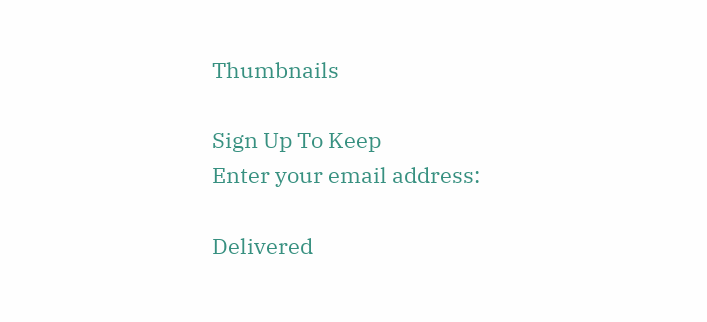Thumbnails

Sign Up To Keep
Enter your email address:

Delivered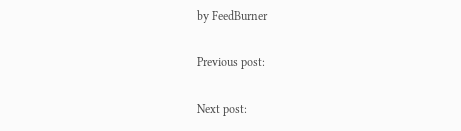by FeedBurner

Previous post:

Next post: